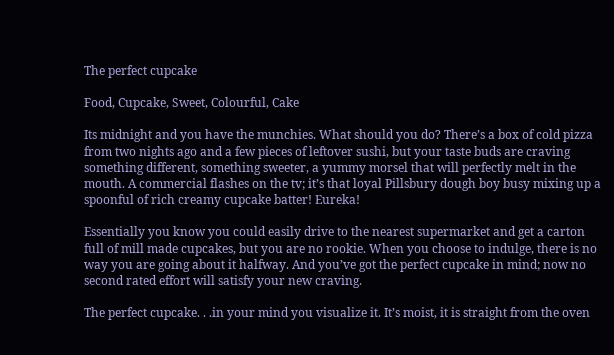The perfect cupcake

Food, Cupcake, Sweet, Colourful, Cake

Its midnight and you have the munchies. What should you do? There’s a box of cold pizza from two nights ago and a few pieces of leftover sushi, but your taste buds are craving something different, something sweeter, a yummy morsel that will perfectly melt in the mouth. A commercial flashes on the tv; it’s that loyal Pillsbury dough boy busy mixing up a spoonful of rich creamy cupcake batter! Eureka!

Essentially you know you could easily drive to the nearest supermarket and get a carton full of mill made cupcakes, but you are no rookie. When you choose to indulge, there is no way you are going about it halfway. And you’ve got the perfect cupcake in mind; now no second rated effort will satisfy your new craving.

The perfect cupcake. . .in your mind you visualize it. It’s moist, it is straight from the oven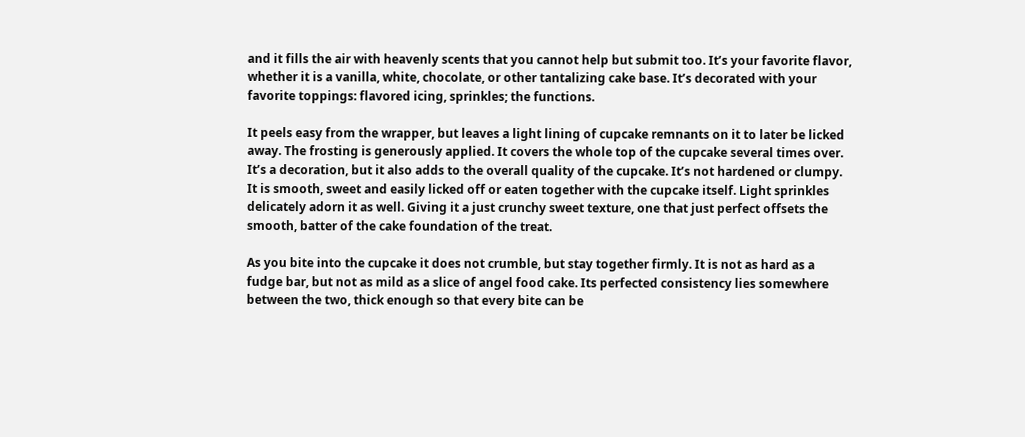and it fills the air with heavenly scents that you cannot help but submit too. It’s your favorite flavor, whether it is a vanilla, white, chocolate, or other tantalizing cake base. It’s decorated with your favorite toppings: flavored icing, sprinkles; the functions.

It peels easy from the wrapper, but leaves a light lining of cupcake remnants on it to later be licked away. The frosting is generously applied. It covers the whole top of the cupcake several times over. It’s a decoration, but it also adds to the overall quality of the cupcake. It’s not hardened or clumpy. It is smooth, sweet and easily licked off or eaten together with the cupcake itself. Light sprinkles delicately adorn it as well. Giving it a just crunchy sweet texture, one that just perfect offsets the smooth, batter of the cake foundation of the treat.

As you bite into the cupcake it does not crumble, but stay together firmly. It is not as hard as a fudge bar, but not as mild as a slice of angel food cake. Its perfected consistency lies somewhere between the two, thick enough so that every bite can be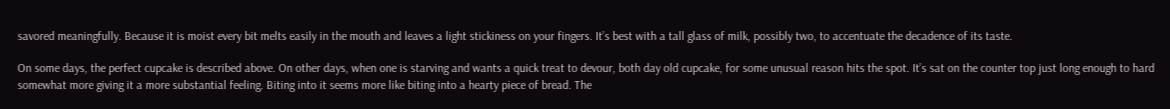savored meaningfully. Because it is moist every bit melts easily in the mouth and leaves a light stickiness on your fingers. It’s best with a tall glass of milk, possibly two, to accentuate the decadence of its taste.

On some days, the perfect cupcake is described above. On other days, when one is starving and wants a quick treat to devour, both day old cupcake, for some unusual reason hits the spot. It’s sat on the counter top just long enough to hard somewhat more giving it a more substantial feeling. Biting into it seems more like biting into a hearty piece of bread. The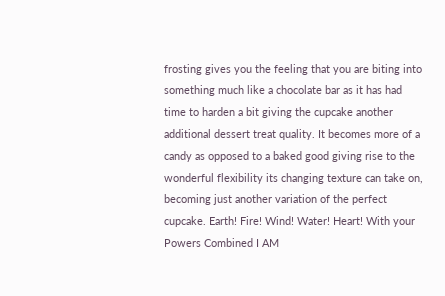frosting gives you the feeling that you are biting into something much like a chocolate bar as it has had time to harden a bit giving the cupcake another additional dessert treat quality. It becomes more of a candy as opposed to a baked good giving rise to the wonderful flexibility its changing texture can take on, becoming just another variation of the perfect cupcake. Earth! Fire! Wind! Water! Heart! With your Powers Combined I AM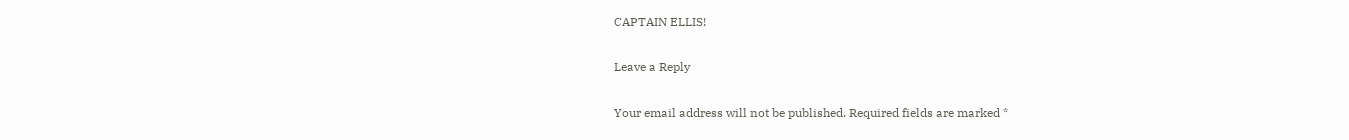CAPTAIN ELLIS!

Leave a Reply

Your email address will not be published. Required fields are marked *